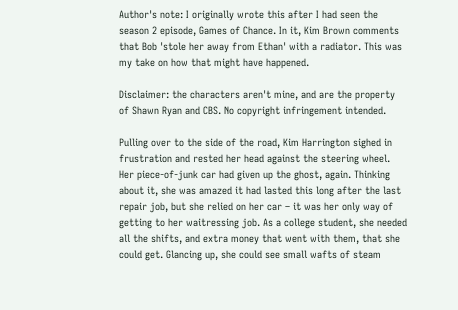Author's note: I originally wrote this after I had seen the season 2 episode, Games of Chance. In it, Kim Brown comments that Bob 'stole her away from Ethan' with a radiator. This was my take on how that might have happened.

Disclaimer: the characters aren't mine, and are the property of Shawn Ryan and CBS. No copyright infringement intended.

Pulling over to the side of the road, Kim Harrington sighed in frustration and rested her head against the steering wheel. Her piece-of-junk car had given up the ghost, again. Thinking about it, she was amazed it had lasted this long after the last repair job, but she relied on her car – it was her only way of getting to her waitressing job. As a college student, she needed all the shifts, and extra money that went with them, that she could get. Glancing up, she could see small wafts of steam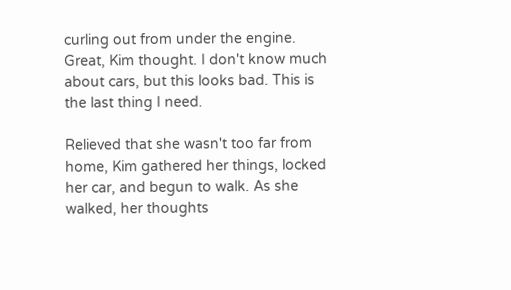curling out from under the engine. Great, Kim thought. I don't know much about cars, but this looks bad. This is the last thing I need.

Relieved that she wasn't too far from home, Kim gathered her things, locked her car, and begun to walk. As she walked, her thoughts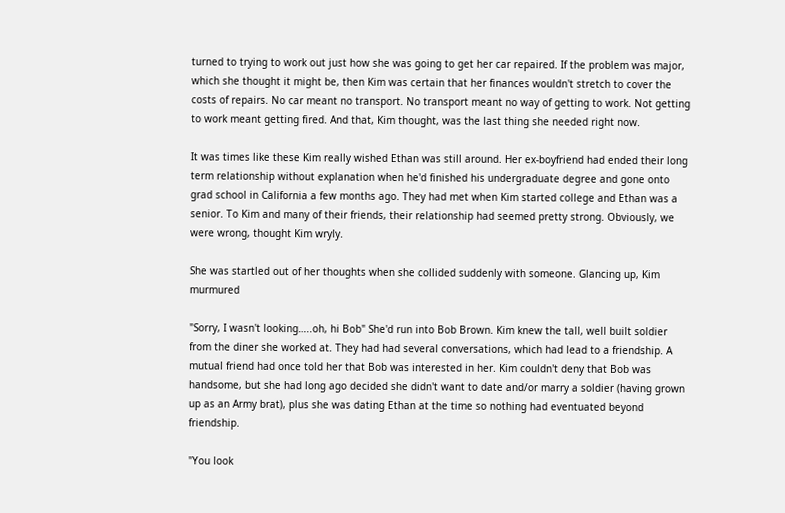turned to trying to work out just how she was going to get her car repaired. If the problem was major, which she thought it might be, then Kim was certain that her finances wouldn't stretch to cover the costs of repairs. No car meant no transport. No transport meant no way of getting to work. Not getting to work meant getting fired. And that, Kim thought, was the last thing she needed right now.

It was times like these Kim really wished Ethan was still around. Her ex-boyfriend had ended their long term relationship without explanation when he'd finished his undergraduate degree and gone onto grad school in California a few months ago. They had met when Kim started college and Ethan was a senior. To Kim and many of their friends, their relationship had seemed pretty strong. Obviously, we were wrong, thought Kim wryly.

She was startled out of her thoughts when she collided suddenly with someone. Glancing up, Kim murmured

"Sorry, I wasn't looking…..oh, hi Bob" She'd run into Bob Brown. Kim knew the tall, well built soldier from the diner she worked at. They had had several conversations, which had lead to a friendship. A mutual friend had once told her that Bob was interested in her. Kim couldn't deny that Bob was handsome, but she had long ago decided she didn't want to date and/or marry a soldier (having grown up as an Army brat), plus she was dating Ethan at the time so nothing had eventuated beyond friendship.

"You look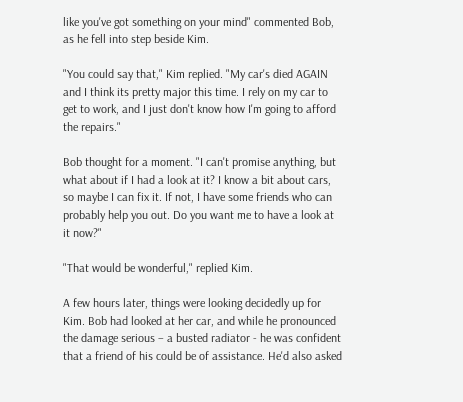like you've got something on your mind" commented Bob, as he fell into step beside Kim.

"You could say that," Kim replied. "My car's died AGAIN and I think its pretty major this time. I rely on my car to get to work, and I just don't know how I'm going to afford the repairs."

Bob thought for a moment. "I can't promise anything, but what about if I had a look at it? I know a bit about cars, so maybe I can fix it. If not, I have some friends who can probably help you out. Do you want me to have a look at it now?"

"That would be wonderful," replied Kim.

A few hours later, things were looking decidedly up for Kim. Bob had looked at her car, and while he pronounced the damage serious – a busted radiator - he was confident that a friend of his could be of assistance. He'd also asked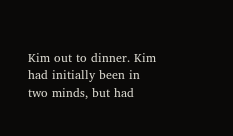Kim out to dinner. Kim had initially been in two minds, but had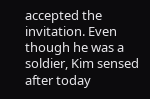accepted the invitation. Even though he was a soldier, Kim sensed after today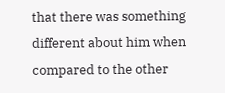that there was something different about him when compared to the other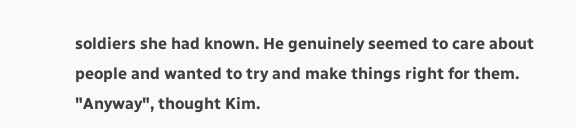soldiers she had known. He genuinely seemed to care about people and wanted to try and make things right for them. "Anyway", thought Kim.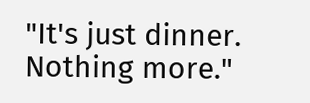"It's just dinner. Nothing more."